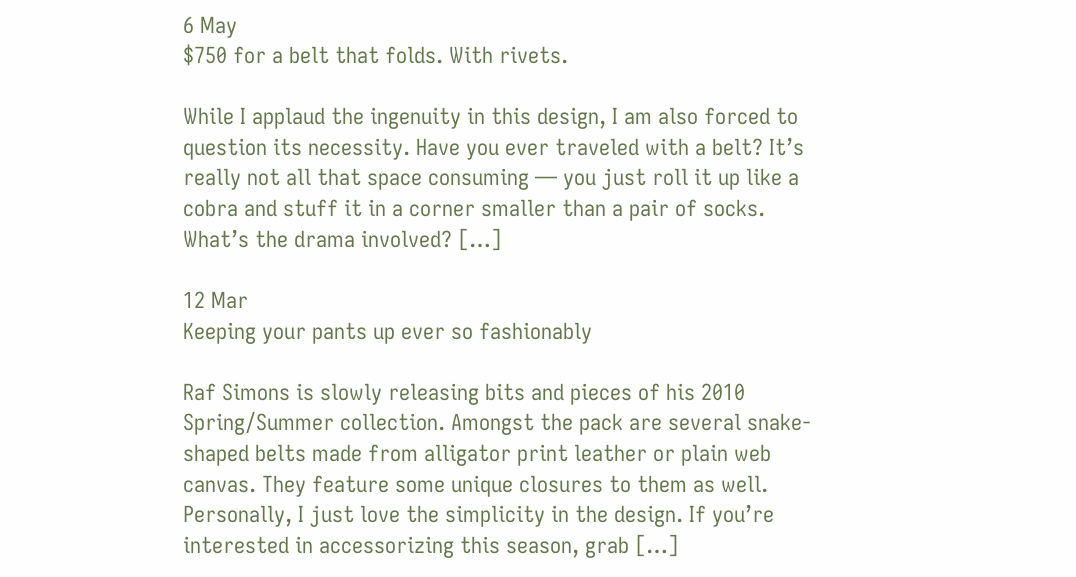6 May
$750 for a belt that folds. With rivets.

While I applaud the ingenuity in this design, I am also forced to question its necessity. Have you ever traveled with a belt? It’s really not all that space consuming — you just roll it up like a cobra and stuff it in a corner smaller than a pair of socks. What’s the drama involved? […]

12 Mar
Keeping your pants up ever so fashionably

Raf Simons is slowly releasing bits and pieces of his 2010 Spring/Summer collection. Amongst the pack are several snake-shaped belts made from alligator print leather or plain web canvas. They feature some unique closures to them as well. Personally, I just love the simplicity in the design. If you’re interested in accessorizing this season, grab […]